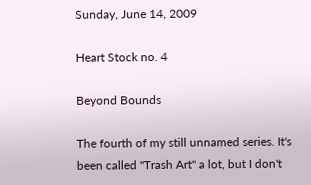Sunday, June 14, 2009

Heart Stock no. 4

Beyond Bounds

The fourth of my still unnamed series. It's been called "Trash Art" a lot, but I don't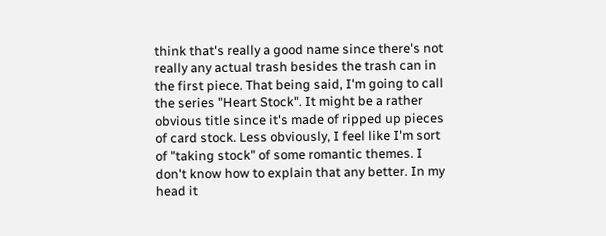think that's really a good name since there's not really any actual trash besides the trash can in the first piece. That being said, I'm going to call the series "Heart Stock". It might be a rather obvious title since it's made of ripped up pieces of card stock. Less obviously, I feel like I'm sort of "taking stock" of some romantic themes. I don't know how to explain that any better. In my head it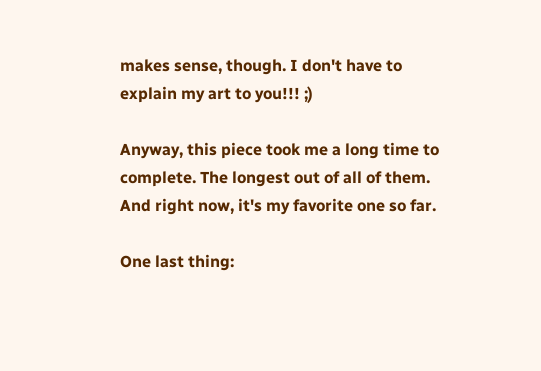makes sense, though. I don't have to explain my art to you!!! ;)

Anyway, this piece took me a long time to complete. The longest out of all of them. And right now, it's my favorite one so far.

One last thing: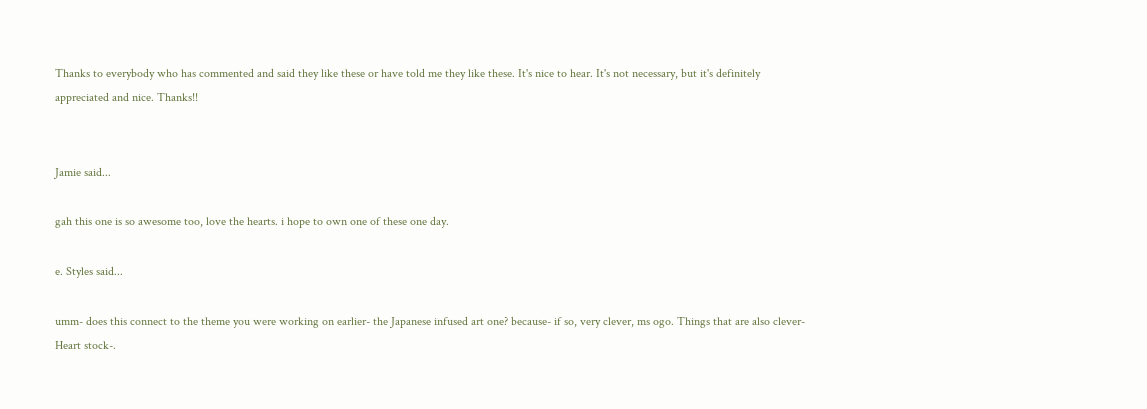Thanks to everybody who has commented and said they like these or have told me they like these. It's nice to hear. It's not necessary, but it's definitely appreciated and nice. Thanks!!


Jamie said...

gah this one is so awesome too, love the hearts. i hope to own one of these one day.

e. Styles said...

umm- does this connect to the theme you were working on earlier- the Japanese infused art one? because- if so, very clever, ms ogo. Things that are also clever-Heart stock-.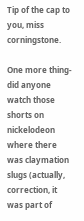Tip of the cap to you, miss corningstone.

One more thing- did anyone watch those shorts on nickelodeon where there was claymation slugs (actually, correction, it was part of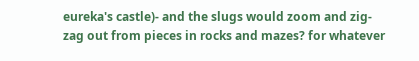eureka's castle)- and the slugs would zoom and zig-zag out from pieces in rocks and mazes? for whatever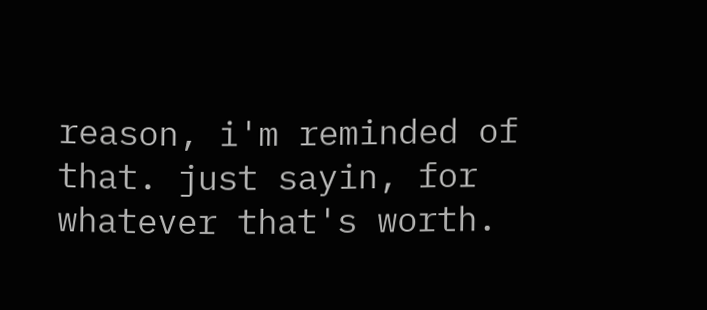reason, i'm reminded of that. just sayin, for whatever that's worth.